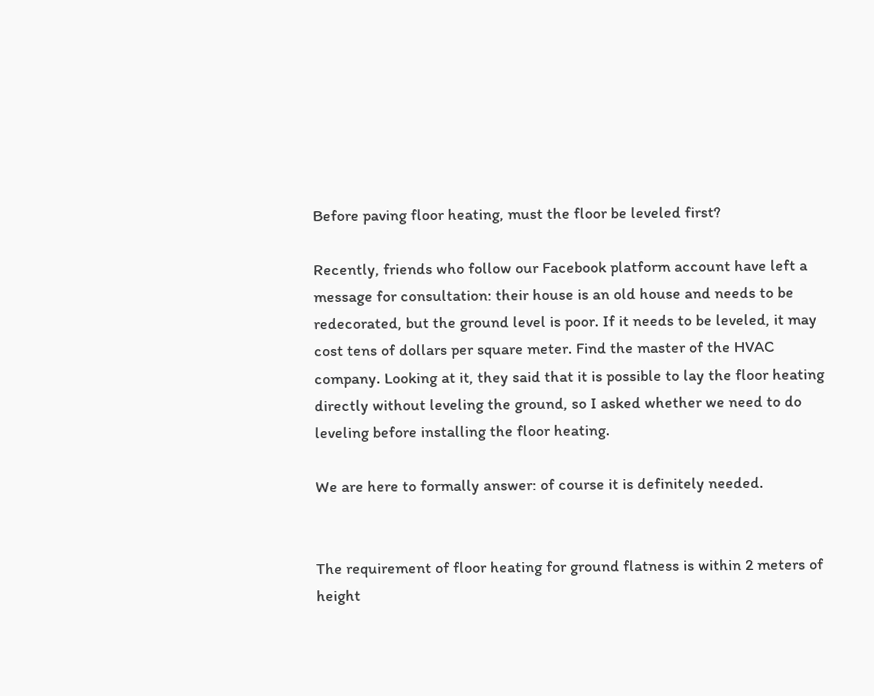Before paving floor heating, must the floor be leveled first?

Recently, friends who follow our Facebook platform account have left a message for consultation: their house is an old house and needs to be redecorated, but the ground level is poor. If it needs to be leveled, it may cost tens of dollars per square meter. Find the master of the HVAC company. Looking at it, they said that it is possible to lay the floor heating directly without leveling the ground, so I asked whether we need to do leveling before installing the floor heating.

We are here to formally answer: of course it is definitely needed.


The requirement of floor heating for ground flatness is within 2 meters of height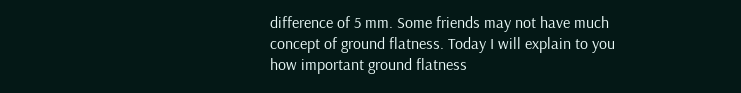difference of 5 mm. Some friends may not have much concept of ground flatness. Today I will explain to you how important ground flatness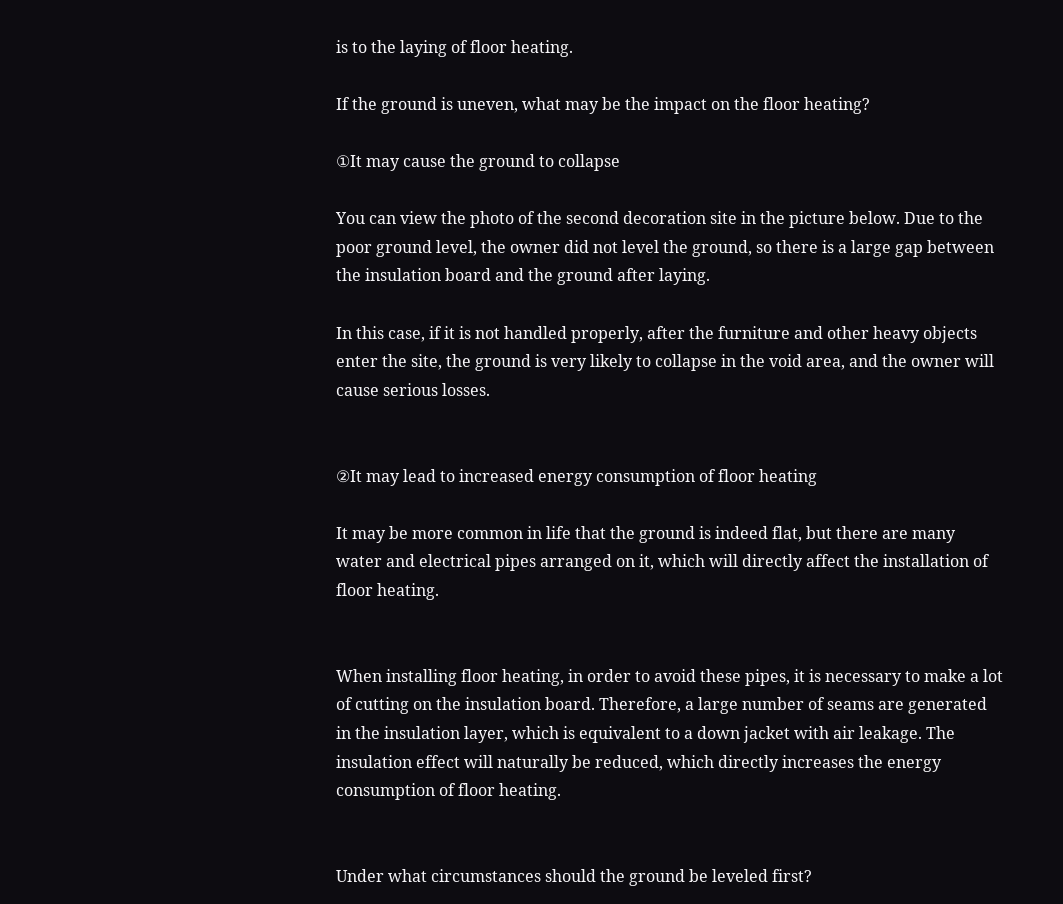is to the laying of floor heating.

If the ground is uneven, what may be the impact on the floor heating?

①It may cause the ground to collapse

You can view the photo of the second decoration site in the picture below. Due to the poor ground level, the owner did not level the ground, so there is a large gap between the insulation board and the ground after laying.

In this case, if it is not handled properly, after the furniture and other heavy objects enter the site, the ground is very likely to collapse in the void area, and the owner will cause serious losses.


②It may lead to increased energy consumption of floor heating

It may be more common in life that the ground is indeed flat, but there are many water and electrical pipes arranged on it, which will directly affect the installation of floor heating.


When installing floor heating, in order to avoid these pipes, it is necessary to make a lot of cutting on the insulation board. Therefore, a large number of seams are generated in the insulation layer, which is equivalent to a down jacket with air leakage. The insulation effect will naturally be reduced, which directly increases the energy consumption of floor heating.


Under what circumstances should the ground be leveled first?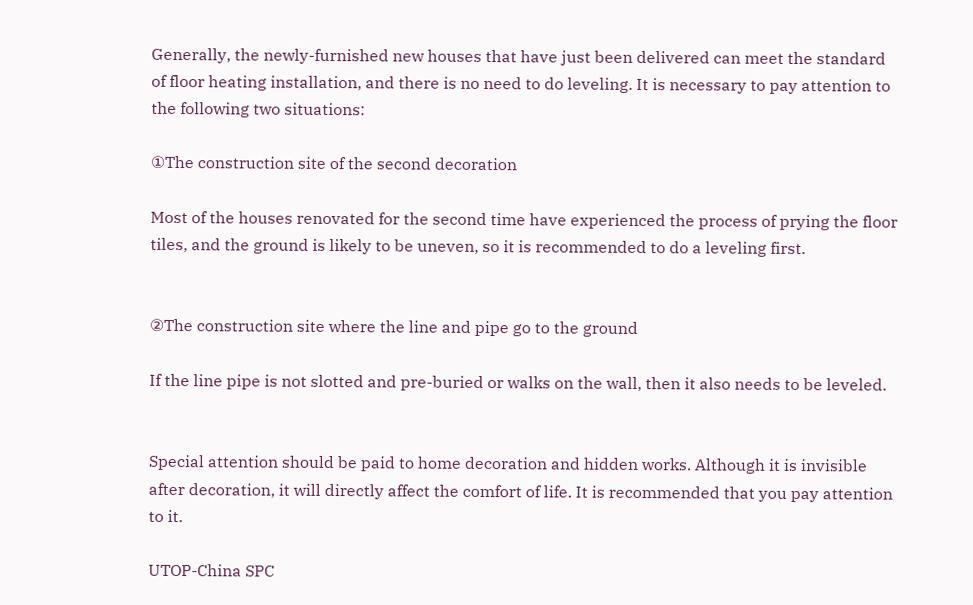Generally, the newly-furnished new houses that have just been delivered can meet the standard of floor heating installation, and there is no need to do leveling. It is necessary to pay attention to the following two situations:

①The construction site of the second decoration

Most of the houses renovated for the second time have experienced the process of prying the floor tiles, and the ground is likely to be uneven, so it is recommended to do a leveling first.


②The construction site where the line and pipe go to the ground

If the line pipe is not slotted and pre-buried or walks on the wall, then it also needs to be leveled.


Special attention should be paid to home decoration and hidden works. Although it is invisible after decoration, it will directly affect the comfort of life. It is recommended that you pay attention to it.

UTOP-China SPC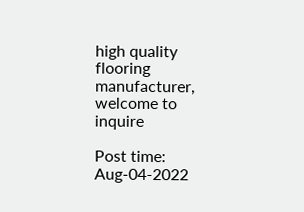high quality flooring manufacturer, welcome to inquire

Post time: Aug-04-2022